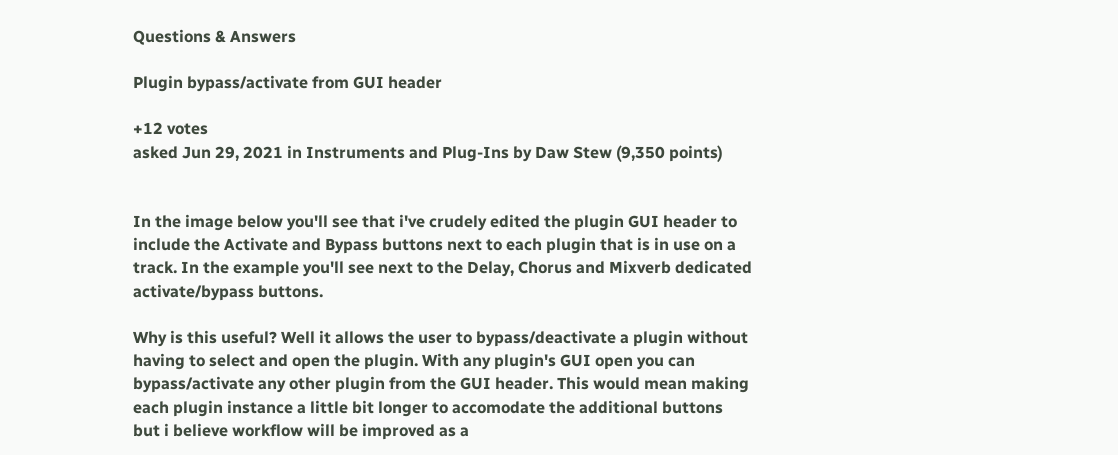Questions & Answers

Plugin bypass/activate from GUI header

+12 votes
asked Jun 29, 2021 in Instruments and Plug-Ins by Daw Stew (9,350 points)


In the image below you'll see that i've crudely edited the plugin GUI header to include the Activate and Bypass buttons next to each plugin that is in use on a track. In the example you'll see next to the Delay, Chorus and Mixverb dedicated activate/bypass buttons.

Why is this useful? Well it allows the user to bypass/deactivate a plugin without having to select and open the plugin. With any plugin's GUI open you can bypass/activate any other plugin from the GUI header. This would mean making each plugin instance a little bit longer to accomodate the additional buttons but i believe workflow will be improved as a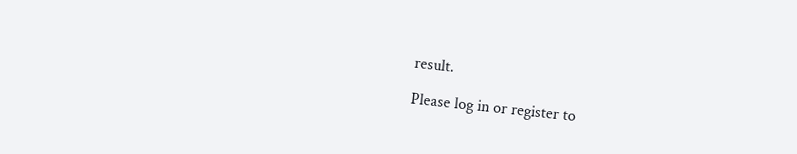result.

Please log in or register to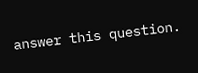answer this question.